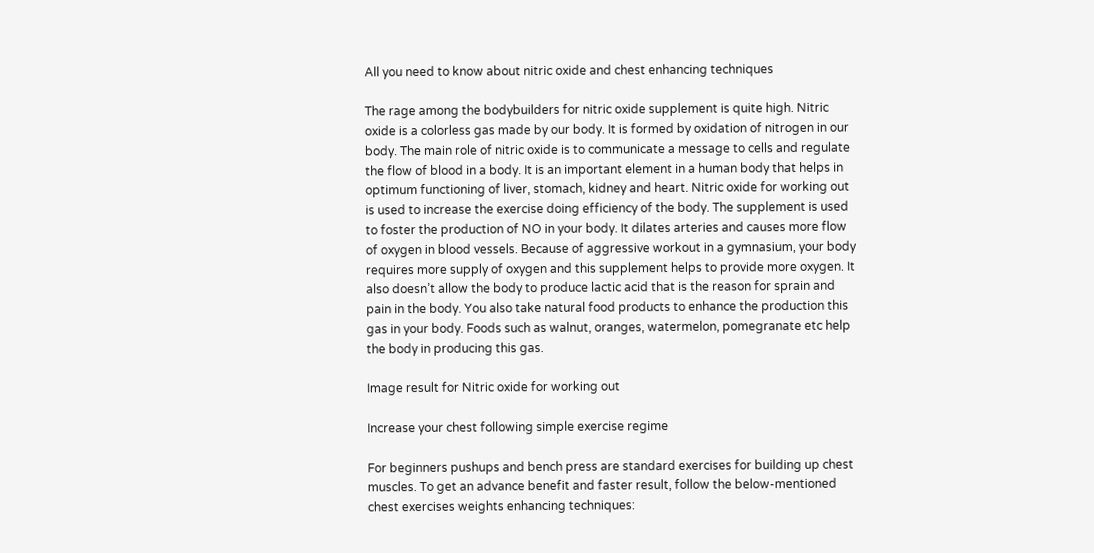All you need to know about nitric oxide and chest enhancing techniques

The rage among the bodybuilders for nitric oxide supplement is quite high. Nitric oxide is a colorless gas made by our body. It is formed by oxidation of nitrogen in our body. The main role of nitric oxide is to communicate a message to cells and regulate the flow of blood in a body. It is an important element in a human body that helps in optimum functioning of liver, stomach, kidney and heart. Nitric oxide for working out is used to increase the exercise doing efficiency of the body. The supplement is used to foster the production of NO in your body. It dilates arteries and causes more flow of oxygen in blood vessels. Because of aggressive workout in a gymnasium, your body requires more supply of oxygen and this supplement helps to provide more oxygen. It also doesn’t allow the body to produce lactic acid that is the reason for sprain and pain in the body. You also take natural food products to enhance the production this gas in your body. Foods such as walnut, oranges, watermelon, pomegranate etc help the body in producing this gas.

Image result for Nitric oxide for working out

Increase your chest following simple exercise regime

For beginners pushups and bench press are standard exercises for building up chest muscles. To get an advance benefit and faster result, follow the below-mentioned chest exercises weights enhancing techniques: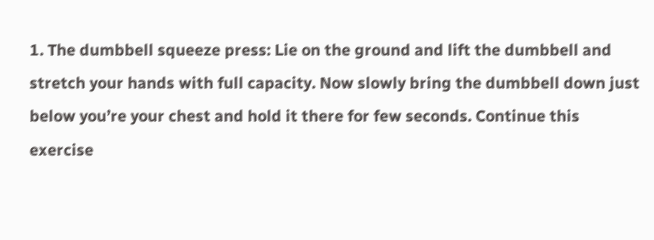1. The dumbbell squeeze press: Lie on the ground and lift the dumbbell and stretch your hands with full capacity. Now slowly bring the dumbbell down just below you’re your chest and hold it there for few seconds. Continue this exercise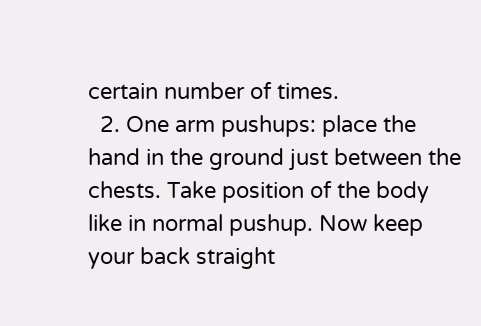certain number of times.
  2. One arm pushups: place the hand in the ground just between the chests. Take position of the body like in normal pushup. Now keep your back straight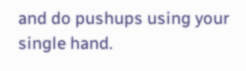and do pushups using your single hand.